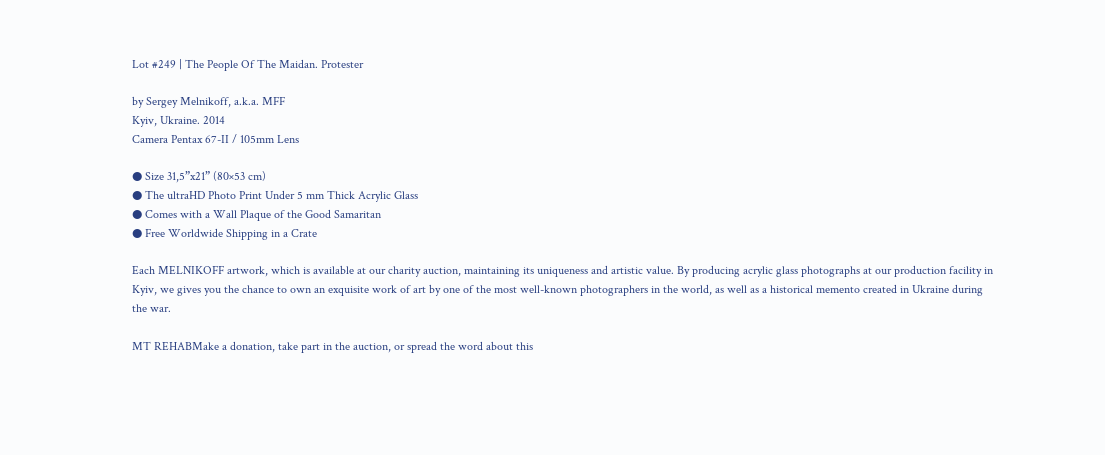Lot #249 | The People Of The Maidan. Protester

by Sergey Melnikoff, a.k.a. MFF
Kyiv, Ukraine. 2014
Camera Pentax 67-II / 105mm Lens

● Size 31,5”x21” (80×53 cm)
● The ultraHD Photo Print Under 5 mm Thick Acrylic Glass
● Comes with a Wall Plaque of the Good Samaritan
● Free Worldwide Shipping in a Crate

Each MELNIKOFF artwork, which is available at our charity auction, maintaining its uniqueness and artistic value. By producing acrylic glass photographs at our production facility in Kyiv, we gives you the chance to own an exquisite work of art by one of the most well-known photographers in the world, as well as a historical memento created in Ukraine during the war.

MT REHABMake a donation, take part in the auction, or spread the word about this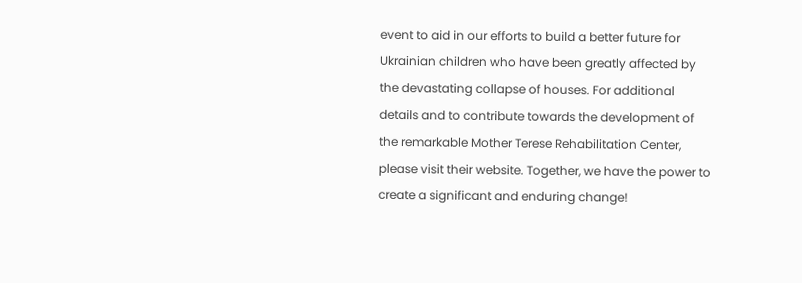event to aid in our efforts to build a better future for Ukrainian children who have been greatly affected by the devastating collapse of houses. For additional details and to contribute towards the development of the remarkable Mother Terese Rehabilitation Center, please visit their website. Together, we have the power to create a significant and enduring change!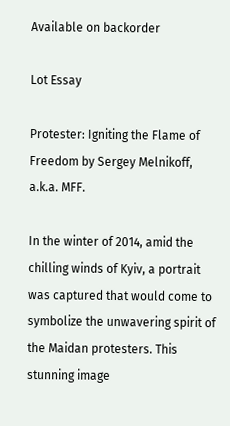Available on backorder

Lot Essay

Protester: Igniting the Flame of Freedom by Sergey Melnikoff, a.k.a. MFF.

In the winter of 2014, amid the chilling winds of Kyiv, a portrait was captured that would come to symbolize the unwavering spirit of the Maidan protesters. This stunning image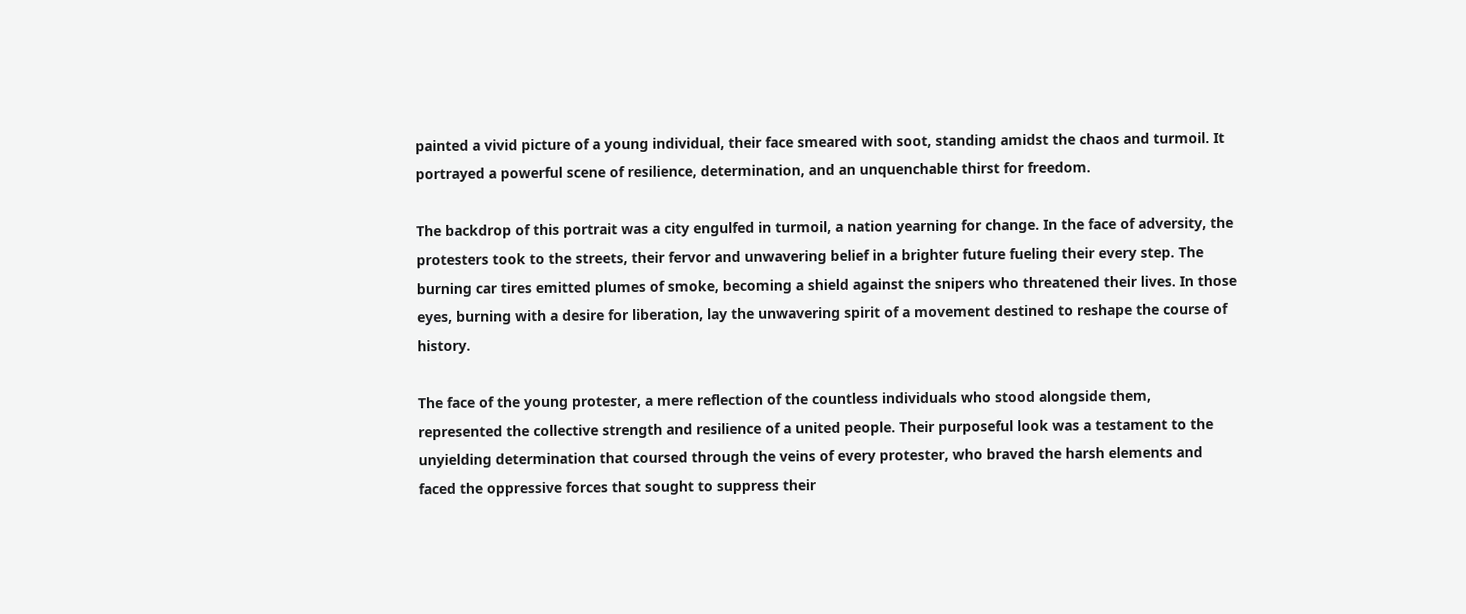painted a vivid picture of a young individual, their face smeared with soot, standing amidst the chaos and turmoil. It portrayed a powerful scene of resilience, determination, and an unquenchable thirst for freedom.

The backdrop of this portrait was a city engulfed in turmoil, a nation yearning for change. In the face of adversity, the protesters took to the streets, their fervor and unwavering belief in a brighter future fueling their every step. The burning car tires emitted plumes of smoke, becoming a shield against the snipers who threatened their lives. In those eyes, burning with a desire for liberation, lay the unwavering spirit of a movement destined to reshape the course of history.

The face of the young protester, a mere reflection of the countless individuals who stood alongside them, represented the collective strength and resilience of a united people. Their purposeful look was a testament to the unyielding determination that coursed through the veins of every protester, who braved the harsh elements and faced the oppressive forces that sought to suppress their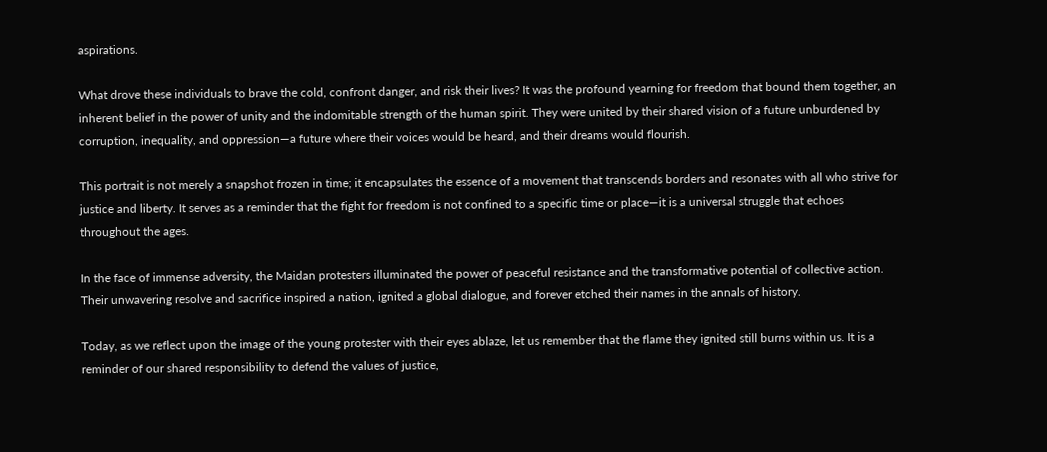aspirations.

What drove these individuals to brave the cold, confront danger, and risk their lives? It was the profound yearning for freedom that bound them together, an inherent belief in the power of unity and the indomitable strength of the human spirit. They were united by their shared vision of a future unburdened by corruption, inequality, and oppression—a future where their voices would be heard, and their dreams would flourish.

This portrait is not merely a snapshot frozen in time; it encapsulates the essence of a movement that transcends borders and resonates with all who strive for justice and liberty. It serves as a reminder that the fight for freedom is not confined to a specific time or place—it is a universal struggle that echoes throughout the ages.

In the face of immense adversity, the Maidan protesters illuminated the power of peaceful resistance and the transformative potential of collective action. Their unwavering resolve and sacrifice inspired a nation, ignited a global dialogue, and forever etched their names in the annals of history.

Today, as we reflect upon the image of the young protester with their eyes ablaze, let us remember that the flame they ignited still burns within us. It is a reminder of our shared responsibility to defend the values of justice,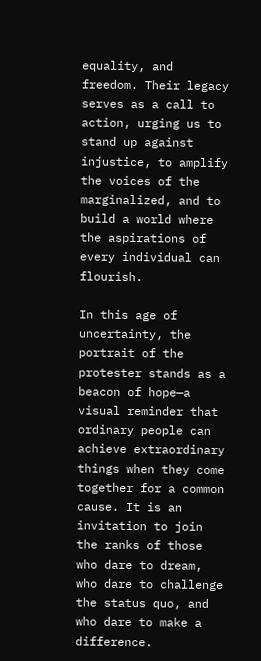equality, and freedom. Their legacy serves as a call to action, urging us to stand up against injustice, to amplify the voices of the marginalized, and to build a world where the aspirations of every individual can flourish.

In this age of uncertainty, the portrait of the protester stands as a beacon of hope—a visual reminder that ordinary people can achieve extraordinary things when they come together for a common cause. It is an invitation to join the ranks of those who dare to dream, who dare to challenge the status quo, and who dare to make a difference.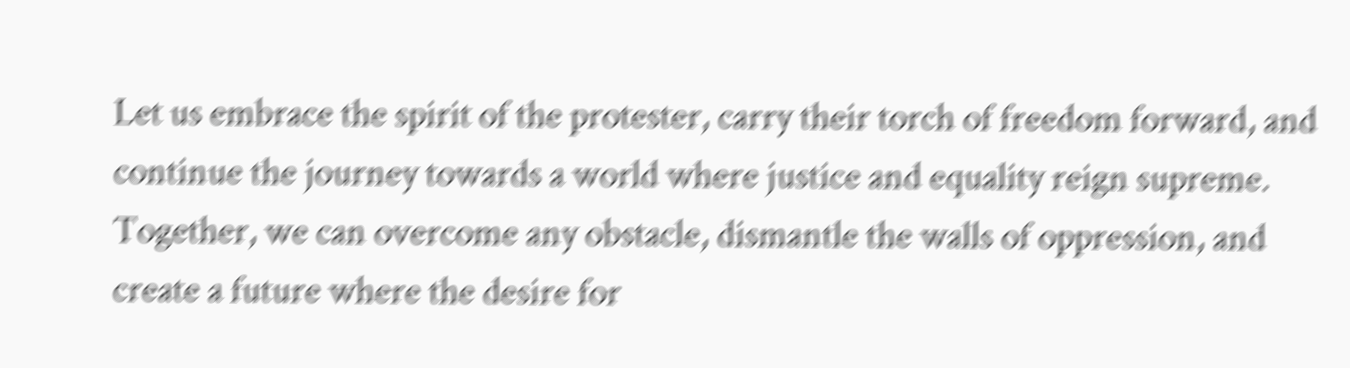Let us embrace the spirit of the protester, carry their torch of freedom forward, and continue the journey towards a world where justice and equality reign supreme. Together, we can overcome any obstacle, dismantle the walls of oppression, and create a future where the desire for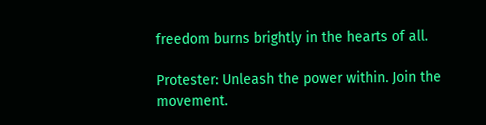freedom burns brightly in the hearts of all.

Protester: Unleash the power within. Join the movement.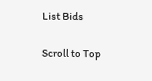List Bids

Scroll to Top